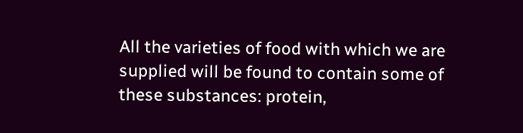All the varieties of food with which we are supplied will be found to contain some of these substances: protein,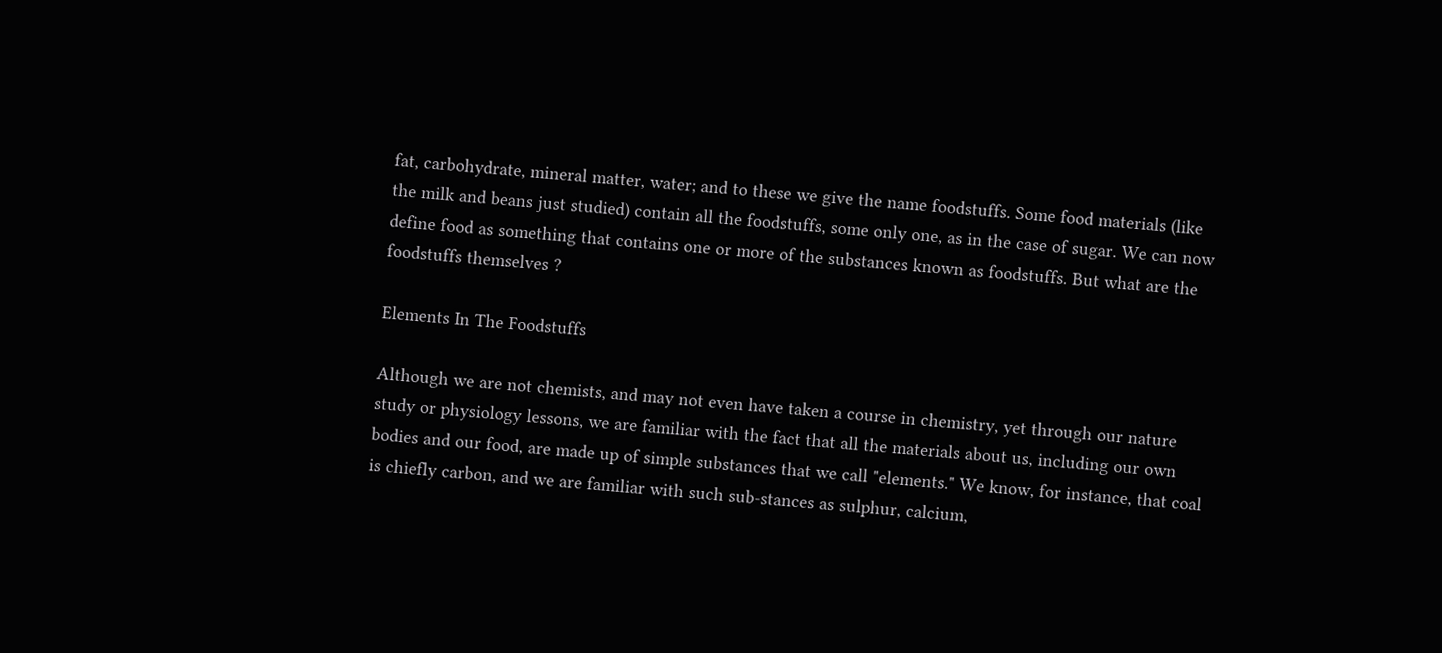fat, carbohydrate, mineral matter, water; and to these we give the name foodstuffs. Some food materials (like the milk and beans just studied) contain all the foodstuffs, some only one, as in the case of sugar. We can now define food as something that contains one or more of the substances known as foodstuffs. But what are the foodstuffs themselves ?

Elements In The Foodstuffs

Although we are not chemists, and may not even have taken a course in chemistry, yet through our nature study or physiology lessons, we are familiar with the fact that all the materials about us, including our own bodies and our food, are made up of simple substances that we call "elements." We know, for instance, that coal is chiefly carbon, and we are familiar with such sub-stances as sulphur, calcium,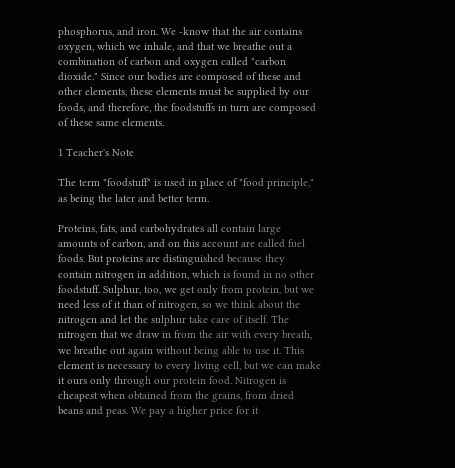phosphorus, and iron. We -know that the air contains oxygen, which we inhale, and that we breathe out a combination of carbon and oxygen called "carbon dioxide." Since our bodies are composed of these and other elements, these elements must be supplied by our foods, and therefore, the foodstuffs in turn are composed of these same elements.

1 Teacher's Note

The term "foodstuff" is used in place of "food principle," as being the later and better term.

Proteins, fats, and carbohydrates all contain large amounts of carbon, and on this account are called fuel foods. But proteins are distinguished because they contain nitrogen in addition, which is found in no other foodstuff. Sulphur, too, we get only from protein, but we need less of it than of nitrogen, so we think about the nitrogen and let the sulphur take care of itself. The nitrogen that we draw in from the air with every breath, we breathe out again without being able to use it. This element is necessary to every living cell, but we can make it ours only through our protein food. Nitrogen is cheapest when obtained from the grains, from dried beans and peas. We pay a higher price for it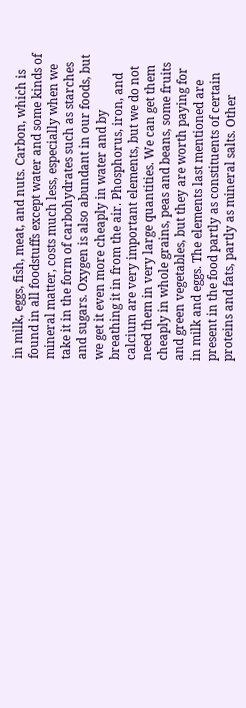in milk, eggs, fish, meat, and nuts. Carbon, which is found in all foodstuffs except water and some kinds of mineral matter, costs much less, especially when we take it in the form of carbohydrates such as starches and sugars. Oxygen is also abundant in our foods, but we get it even more cheaply in water and by breathing it in from the air. Phosphorus, iron, and calcium are very important elements, but we do not need them in very large quantities. We can get them cheaply in whole grains, peas and beans, some fruits and green vegetables, but they are worth paying for in milk and eggs. The elements last mentioned are present in the food partly as constituents of certain proteins and fats, partly as mineral salts. Other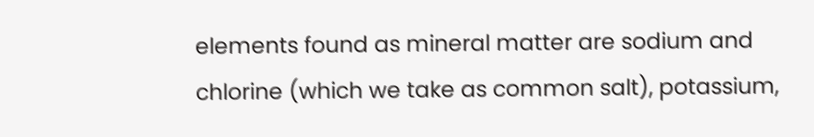elements found as mineral matter are sodium and chlorine (which we take as common salt), potassium,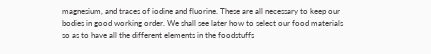magnesium, and traces of iodine and fluorine. These are all necessary to keep our bodies in good working order. We shall see later how to select our food materials so as to have all the different elements in the foodstuffs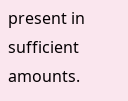present in sufficient amounts.